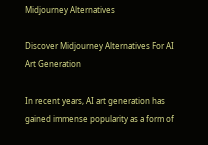Midjourney Alternatives

Discover Midjourney Alternatives For AI Art Generation

In recent years, AI art generation has gained immense popularity as a form of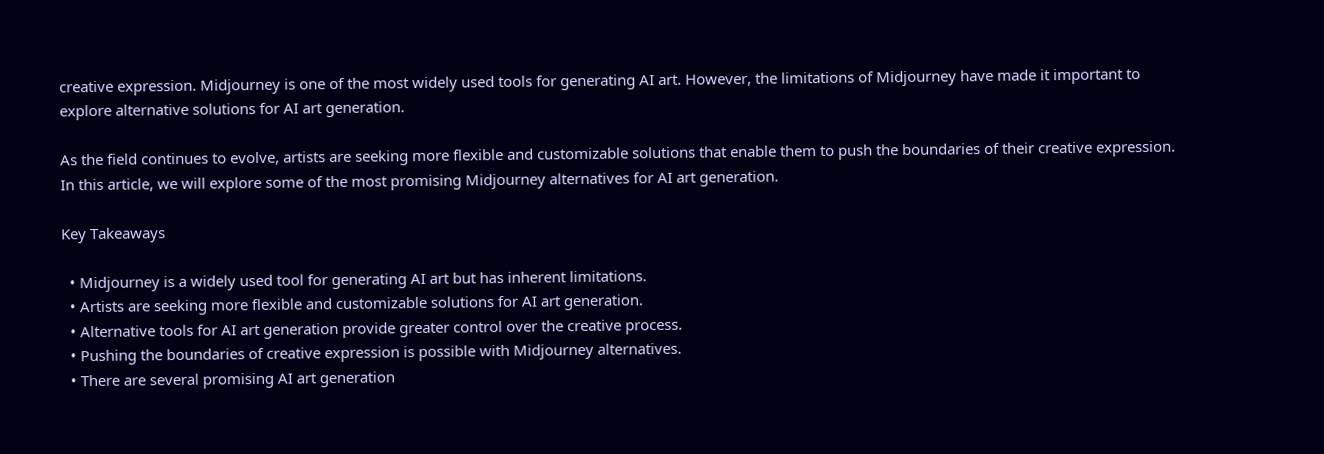creative expression. Midjourney is one of the most widely used tools for generating AI art. However, the limitations of Midjourney have made it important to explore alternative solutions for AI art generation.

As the field continues to evolve, artists are seeking more flexible and customizable solutions that enable them to push the boundaries of their creative expression. In this article, we will explore some of the most promising Midjourney alternatives for AI art generation.

Key Takeaways

  • Midjourney is a widely used tool for generating AI art but has inherent limitations.
  • Artists are seeking more flexible and customizable solutions for AI art generation.
  • Alternative tools for AI art generation provide greater control over the creative process.
  • Pushing the boundaries of creative expression is possible with Midjourney alternatives.
  • There are several promising AI art generation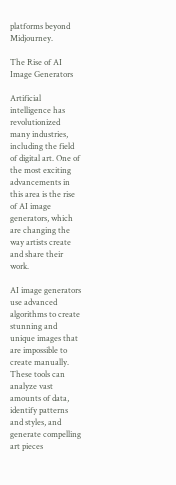platforms beyond Midjourney.

The Rise of AI Image Generators

Artificial intelligence has revolutionized many industries, including the field of digital art. One of the most exciting advancements in this area is the rise of AI image generators, which are changing the way artists create and share their work.

AI image generators use advanced algorithms to create stunning and unique images that are impossible to create manually. These tools can analyze vast amounts of data, identify patterns and styles, and generate compelling art pieces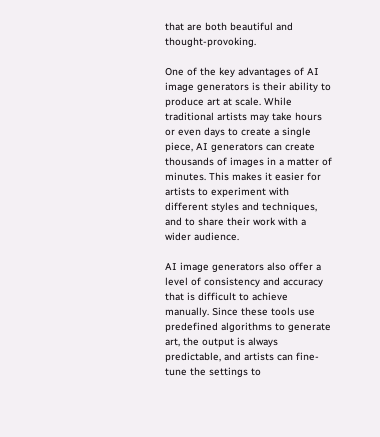that are both beautiful and thought-provoking.

One of the key advantages of AI image generators is their ability to produce art at scale. While traditional artists may take hours or even days to create a single piece, AI generators can create thousands of images in a matter of minutes. This makes it easier for artists to experiment with different styles and techniques, and to share their work with a wider audience.

AI image generators also offer a level of consistency and accuracy that is difficult to achieve manually. Since these tools use predefined algorithms to generate art, the output is always predictable, and artists can fine-tune the settings to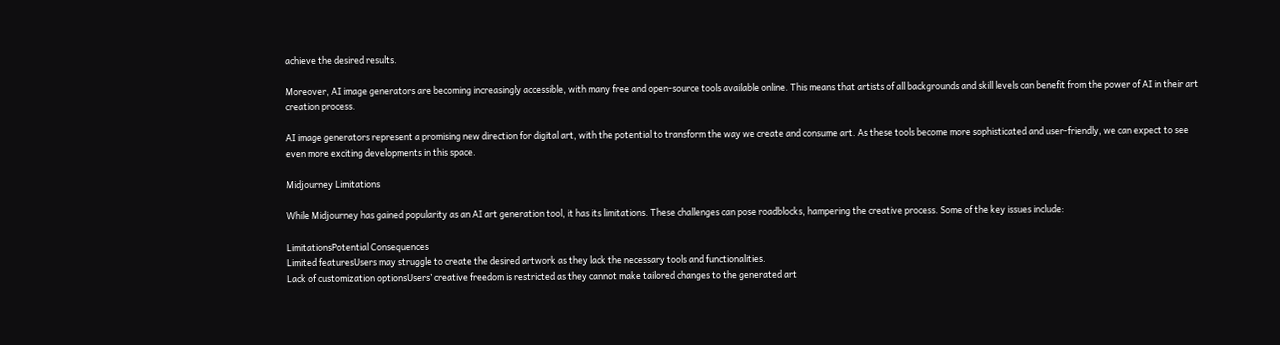achieve the desired results.

Moreover, AI image generators are becoming increasingly accessible, with many free and open-source tools available online. This means that artists of all backgrounds and skill levels can benefit from the power of AI in their art creation process.

AI image generators represent a promising new direction for digital art, with the potential to transform the way we create and consume art. As these tools become more sophisticated and user-friendly, we can expect to see even more exciting developments in this space.

Midjourney Limitations

While Midjourney has gained popularity as an AI art generation tool, it has its limitations. These challenges can pose roadblocks, hampering the creative process. Some of the key issues include:

LimitationsPotential Consequences
Limited featuresUsers may struggle to create the desired artwork as they lack the necessary tools and functionalities.
Lack of customization optionsUsers’ creative freedom is restricted as they cannot make tailored changes to the generated art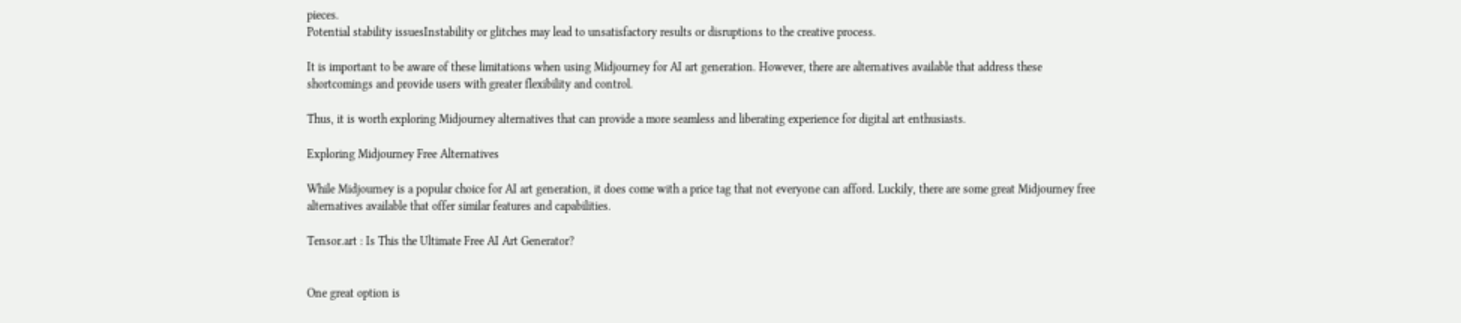pieces.
Potential stability issuesInstability or glitches may lead to unsatisfactory results or disruptions to the creative process.

It is important to be aware of these limitations when using Midjourney for AI art generation. However, there are alternatives available that address these shortcomings and provide users with greater flexibility and control.

Thus, it is worth exploring Midjourney alternatives that can provide a more seamless and liberating experience for digital art enthusiasts.

Exploring Midjourney Free Alternatives

While Midjourney is a popular choice for AI art generation, it does come with a price tag that not everyone can afford. Luckily, there are some great Midjourney free alternatives available that offer similar features and capabilities.

Tensor.art : Is This the Ultimate Free AI Art Generator?


One great option is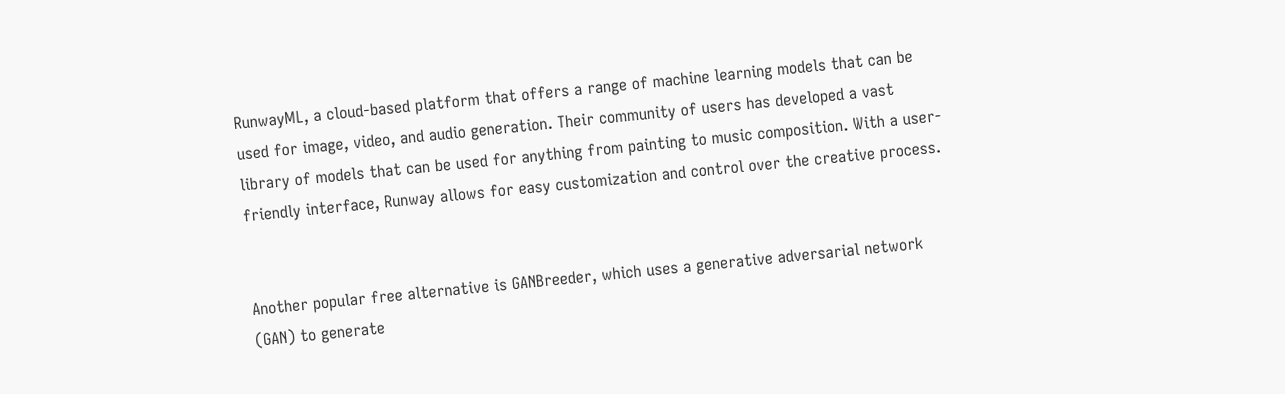RunwayML, a cloud-based platform that offers a range of machine learning models that can be used for image, video, and audio generation. Their community of users has developed a vast library of models that can be used for anything from painting to music composition. With a user-friendly interface, Runway allows for easy customization and control over the creative process.


Another popular free alternative is GANBreeder, which uses a generative adversarial network (GAN) to generate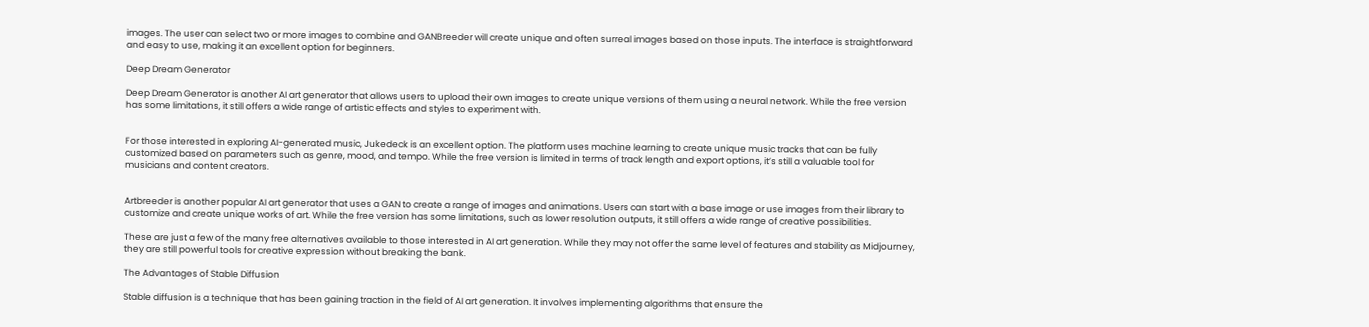images. The user can select two or more images to combine and GANBreeder will create unique and often surreal images based on those inputs. The interface is straightforward and easy to use, making it an excellent option for beginners.

Deep Dream Generator

Deep Dream Generator is another AI art generator that allows users to upload their own images to create unique versions of them using a neural network. While the free version has some limitations, it still offers a wide range of artistic effects and styles to experiment with.


For those interested in exploring AI-generated music, Jukedeck is an excellent option. The platform uses machine learning to create unique music tracks that can be fully customized based on parameters such as genre, mood, and tempo. While the free version is limited in terms of track length and export options, it’s still a valuable tool for musicians and content creators.


Artbreeder is another popular AI art generator that uses a GAN to create a range of images and animations. Users can start with a base image or use images from their library to customize and create unique works of art. While the free version has some limitations, such as lower resolution outputs, it still offers a wide range of creative possibilities.

These are just a few of the many free alternatives available to those interested in AI art generation. While they may not offer the same level of features and stability as Midjourney, they are still powerful tools for creative expression without breaking the bank.

The Advantages of Stable Diffusion

Stable diffusion is a technique that has been gaining traction in the field of AI art generation. It involves implementing algorithms that ensure the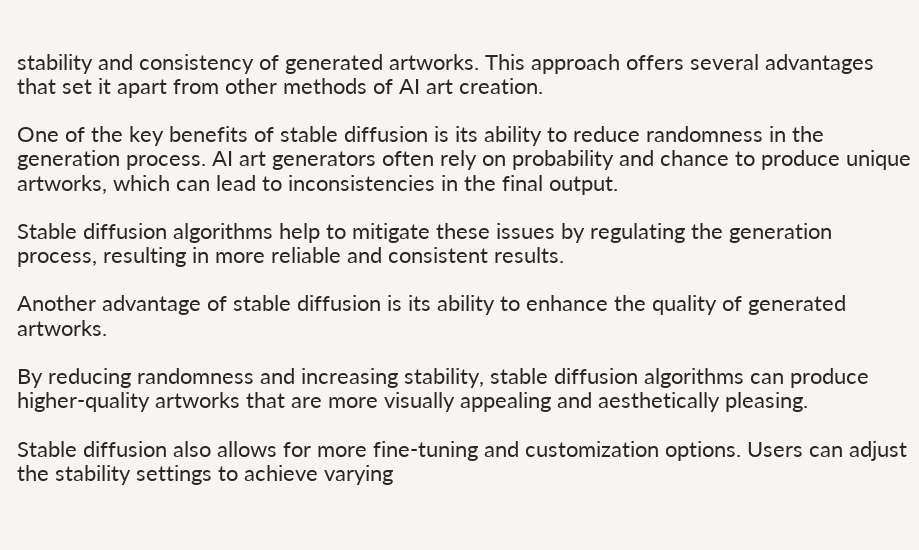stability and consistency of generated artworks. This approach offers several advantages that set it apart from other methods of AI art creation.

One of the key benefits of stable diffusion is its ability to reduce randomness in the generation process. AI art generators often rely on probability and chance to produce unique artworks, which can lead to inconsistencies in the final output.

Stable diffusion algorithms help to mitigate these issues by regulating the generation process, resulting in more reliable and consistent results.

Another advantage of stable diffusion is its ability to enhance the quality of generated artworks.

By reducing randomness and increasing stability, stable diffusion algorithms can produce higher-quality artworks that are more visually appealing and aesthetically pleasing.

Stable diffusion also allows for more fine-tuning and customization options. Users can adjust the stability settings to achieve varying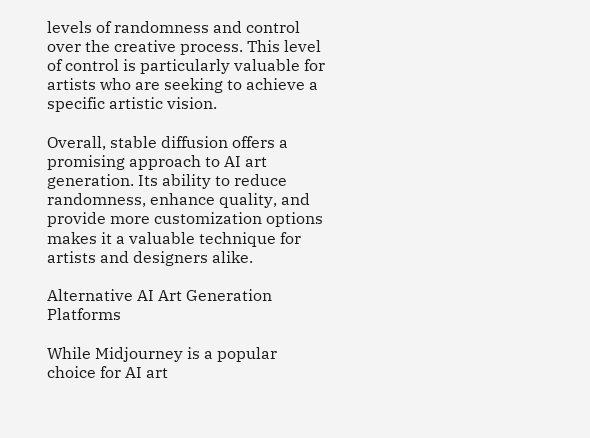levels of randomness and control over the creative process. This level of control is particularly valuable for artists who are seeking to achieve a specific artistic vision.

Overall, stable diffusion offers a promising approach to AI art generation. Its ability to reduce randomness, enhance quality, and provide more customization options makes it a valuable technique for artists and designers alike.

Alternative AI Art Generation Platforms

While Midjourney is a popular choice for AI art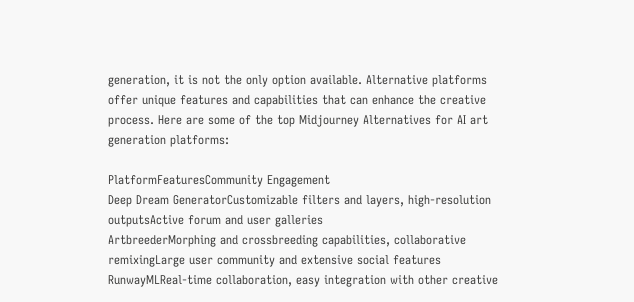generation, it is not the only option available. Alternative platforms offer unique features and capabilities that can enhance the creative process. Here are some of the top Midjourney Alternatives for AI art generation platforms:

PlatformFeaturesCommunity Engagement
Deep Dream GeneratorCustomizable filters and layers, high-resolution outputsActive forum and user galleries
ArtbreederMorphing and crossbreeding capabilities, collaborative remixingLarge user community and extensive social features
RunwayMLReal-time collaboration, easy integration with other creative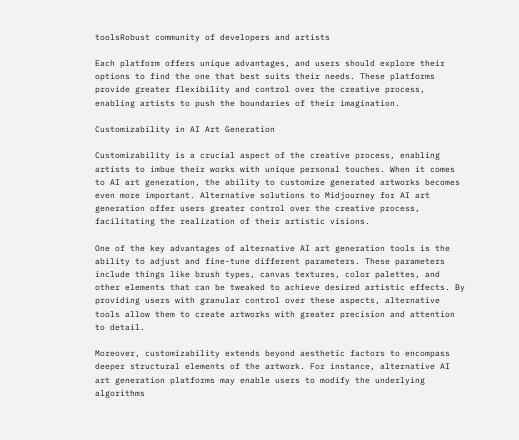toolsRobust community of developers and artists

Each platform offers unique advantages, and users should explore their options to find the one that best suits their needs. These platforms provide greater flexibility and control over the creative process, enabling artists to push the boundaries of their imagination.

Customizability in AI Art Generation

Customizability is a crucial aspect of the creative process, enabling artists to imbue their works with unique personal touches. When it comes to AI art generation, the ability to customize generated artworks becomes even more important. Alternative solutions to Midjourney for AI art generation offer users greater control over the creative process, facilitating the realization of their artistic visions.

One of the key advantages of alternative AI art generation tools is the ability to adjust and fine-tune different parameters. These parameters include things like brush types, canvas textures, color palettes, and other elements that can be tweaked to achieve desired artistic effects. By providing users with granular control over these aspects, alternative tools allow them to create artworks with greater precision and attention to detail.

Moreover, customizability extends beyond aesthetic factors to encompass deeper structural elements of the artwork. For instance, alternative AI art generation platforms may enable users to modify the underlying algorithms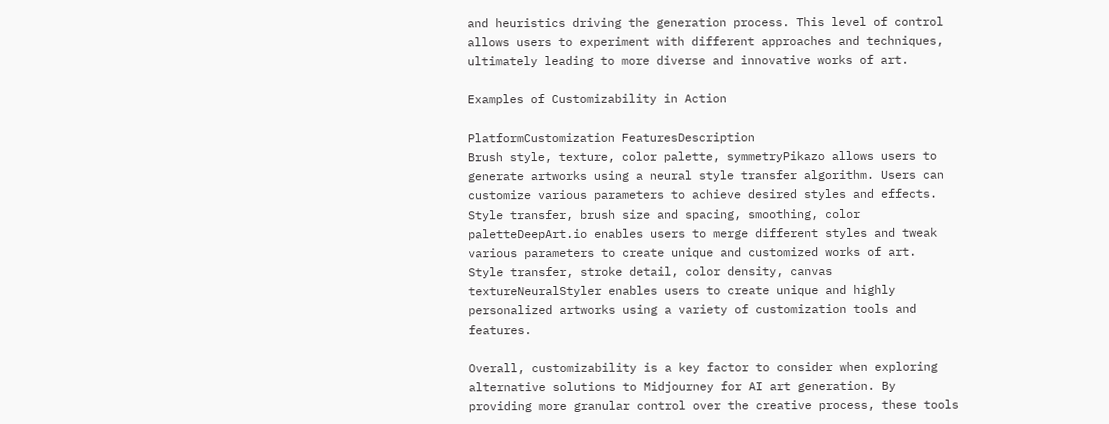and heuristics driving the generation process. This level of control allows users to experiment with different approaches and techniques, ultimately leading to more diverse and innovative works of art.

Examples of Customizability in Action

PlatformCustomization FeaturesDescription
Brush style, texture, color palette, symmetryPikazo allows users to generate artworks using a neural style transfer algorithm. Users can customize various parameters to achieve desired styles and effects.
Style transfer, brush size and spacing, smoothing, color paletteDeepArt.io enables users to merge different styles and tweak various parameters to create unique and customized works of art.
Style transfer, stroke detail, color density, canvas textureNeuralStyler enables users to create unique and highly personalized artworks using a variety of customization tools and features.

Overall, customizability is a key factor to consider when exploring alternative solutions to Midjourney for AI art generation. By providing more granular control over the creative process, these tools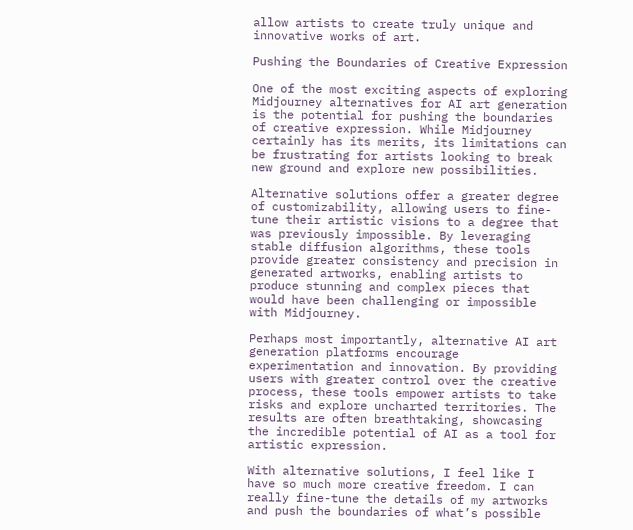allow artists to create truly unique and innovative works of art.

Pushing the Boundaries of Creative Expression

One of the most exciting aspects of exploring Midjourney alternatives for AI art generation is the potential for pushing the boundaries of creative expression. While Midjourney certainly has its merits, its limitations can be frustrating for artists looking to break new ground and explore new possibilities.

Alternative solutions offer a greater degree of customizability, allowing users to fine-tune their artistic visions to a degree that was previously impossible. By leveraging stable diffusion algorithms, these tools provide greater consistency and precision in generated artworks, enabling artists to produce stunning and complex pieces that would have been challenging or impossible with Midjourney.

Perhaps most importantly, alternative AI art generation platforms encourage experimentation and innovation. By providing users with greater control over the creative process, these tools empower artists to take risks and explore uncharted territories. The results are often breathtaking, showcasing the incredible potential of AI as a tool for artistic expression.

With alternative solutions, I feel like I have so much more creative freedom. I can really fine-tune the details of my artworks and push the boundaries of what’s possible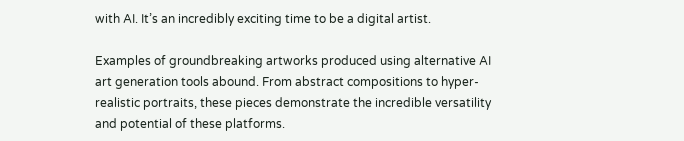with AI. It’s an incredibly exciting time to be a digital artist.

Examples of groundbreaking artworks produced using alternative AI art generation tools abound. From abstract compositions to hyper-realistic portraits, these pieces demonstrate the incredible versatility and potential of these platforms.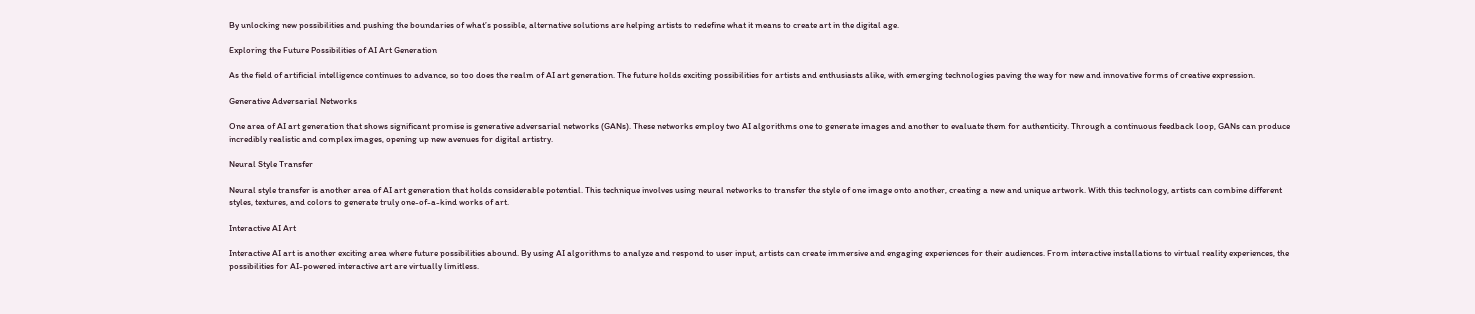By unlocking new possibilities and pushing the boundaries of what’s possible, alternative solutions are helping artists to redefine what it means to create art in the digital age.

Exploring the Future Possibilities of AI Art Generation

As the field of artificial intelligence continues to advance, so too does the realm of AI art generation. The future holds exciting possibilities for artists and enthusiasts alike, with emerging technologies paving the way for new and innovative forms of creative expression.

Generative Adversarial Networks

One area of AI art generation that shows significant promise is generative adversarial networks (GANs). These networks employ two AI algorithms one to generate images and another to evaluate them for authenticity. Through a continuous feedback loop, GANs can produce incredibly realistic and complex images, opening up new avenues for digital artistry.

Neural Style Transfer

Neural style transfer is another area of AI art generation that holds considerable potential. This technique involves using neural networks to transfer the style of one image onto another, creating a new and unique artwork. With this technology, artists can combine different styles, textures, and colors to generate truly one-of-a-kind works of art.

Interactive AI Art

Interactive AI art is another exciting area where future possibilities abound. By using AI algorithms to analyze and respond to user input, artists can create immersive and engaging experiences for their audiences. From interactive installations to virtual reality experiences, the possibilities for AI-powered interactive art are virtually limitless.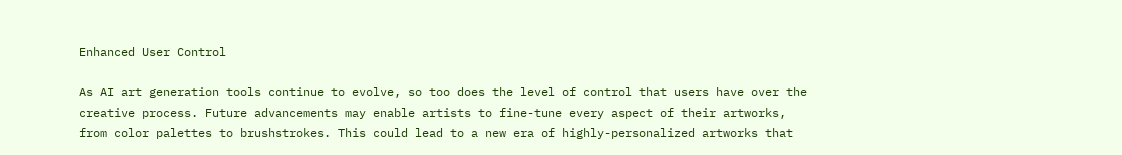Enhanced User Control

As AI art generation tools continue to evolve, so too does the level of control that users have over the creative process. Future advancements may enable artists to fine-tune every aspect of their artworks, from color palettes to brushstrokes. This could lead to a new era of highly-personalized artworks that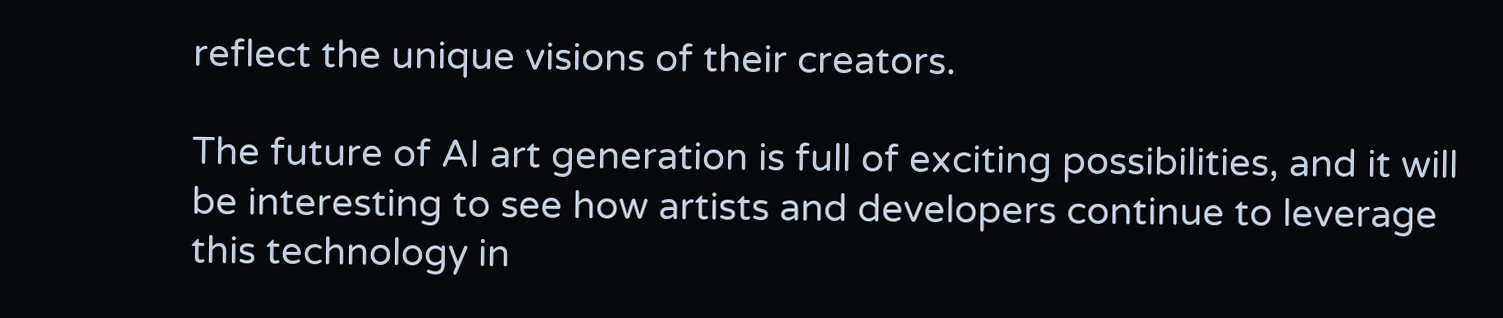reflect the unique visions of their creators.

The future of AI art generation is full of exciting possibilities, and it will be interesting to see how artists and developers continue to leverage this technology in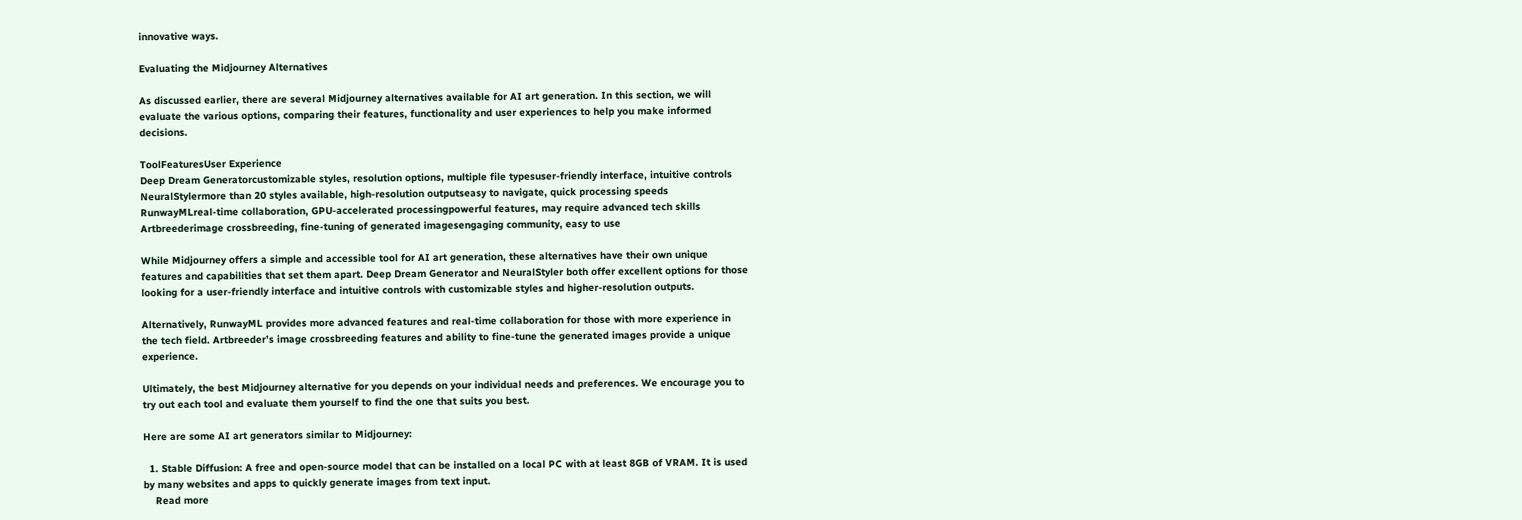innovative ways.

Evaluating the Midjourney Alternatives

As discussed earlier, there are several Midjourney alternatives available for AI art generation. In this section, we will evaluate the various options, comparing their features, functionality and user experiences to help you make informed decisions.

ToolFeaturesUser Experience
Deep Dream Generatorcustomizable styles, resolution options, multiple file typesuser-friendly interface, intuitive controls
NeuralStylermore than 20 styles available, high-resolution outputseasy to navigate, quick processing speeds
RunwayMLreal-time collaboration, GPU-accelerated processingpowerful features, may require advanced tech skills
Artbreederimage crossbreeding, fine-tuning of generated imagesengaging community, easy to use

While Midjourney offers a simple and accessible tool for AI art generation, these alternatives have their own unique features and capabilities that set them apart. Deep Dream Generator and NeuralStyler both offer excellent options for those looking for a user-friendly interface and intuitive controls with customizable styles and higher-resolution outputs.

Alternatively, RunwayML provides more advanced features and real-time collaboration for those with more experience in the tech field. Artbreeder’s image crossbreeding features and ability to fine-tune the generated images provide a unique experience.

Ultimately, the best Midjourney alternative for you depends on your individual needs and preferences. We encourage you to try out each tool and evaluate them yourself to find the one that suits you best.

Here are some AI art generators similar to Midjourney:

  1. Stable Diffusion: A free and open-source model that can be installed on a local PC with at least 8GB of VRAM. It is used by many websites and apps to quickly generate images from text input.
    Read more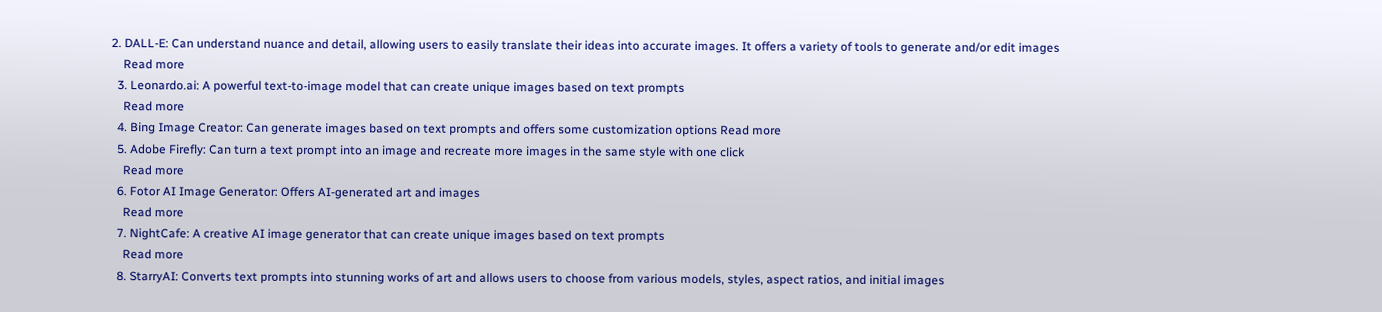2. DALL-E: Can understand nuance and detail, allowing users to easily translate their ideas into accurate images. It offers a variety of tools to generate and/or edit images
    Read more
  3. Leonardo.ai: A powerful text-to-image model that can create unique images based on text prompts
    Read more
  4. Bing Image Creator: Can generate images based on text prompts and offers some customization options Read more
  5. Adobe Firefly: Can turn a text prompt into an image and recreate more images in the same style with one click
    Read more
  6. Fotor AI Image Generator: Offers AI-generated art and images
    Read more
  7. NightCafe: A creative AI image generator that can create unique images based on text prompts
    Read more
  8. StarryAI: Converts text prompts into stunning works of art and allows users to choose from various models, styles, aspect ratios, and initial images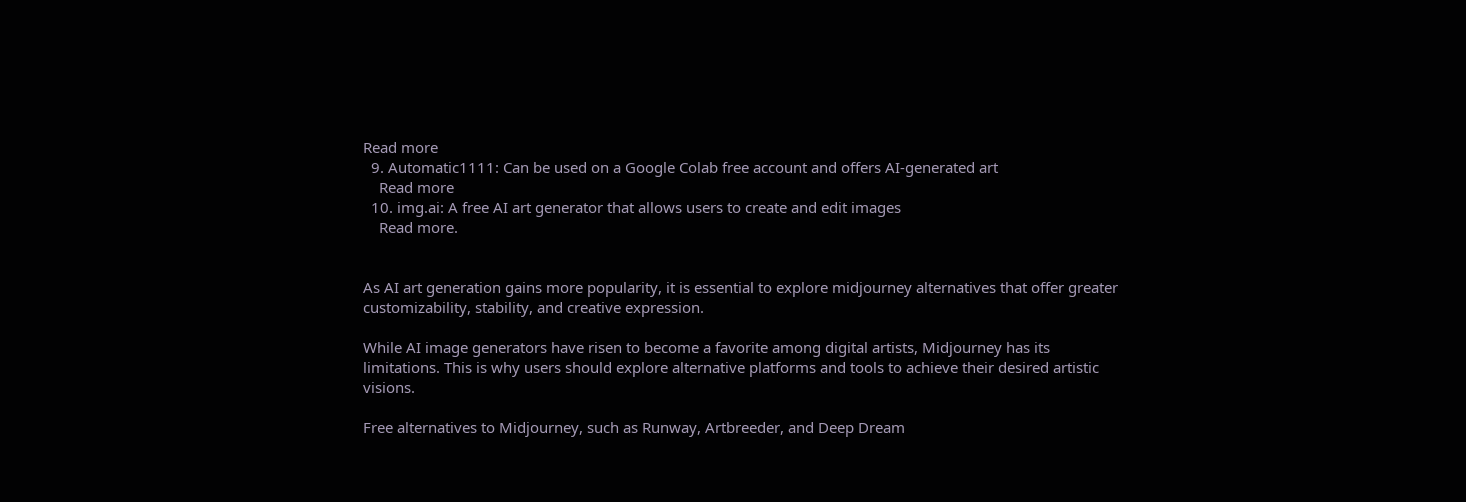Read more
  9. Automatic1111: Can be used on a Google Colab free account and offers AI-generated art
    Read more
  10. img.ai: A free AI art generator that allows users to create and edit images
    Read more.


As AI art generation gains more popularity, it is essential to explore midjourney alternatives that offer greater customizability, stability, and creative expression.

While AI image generators have risen to become a favorite among digital artists, Midjourney has its limitations. This is why users should explore alternative platforms and tools to achieve their desired artistic visions.

Free alternatives to Midjourney, such as Runway, Artbreeder, and Deep Dream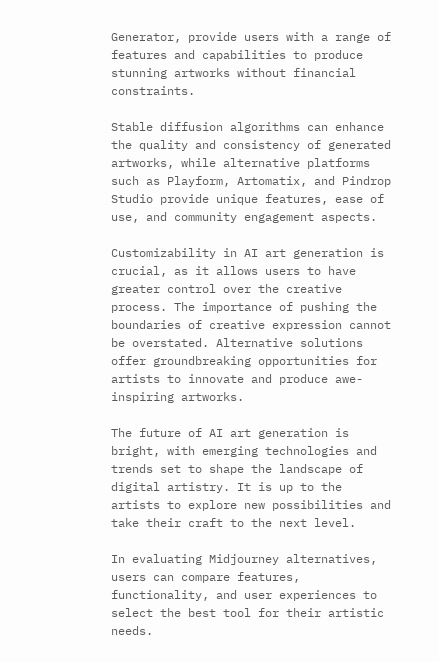Generator, provide users with a range of features and capabilities to produce stunning artworks without financial constraints.

Stable diffusion algorithms can enhance the quality and consistency of generated artworks, while alternative platforms such as Playform, Artomatix, and Pindrop Studio provide unique features, ease of use, and community engagement aspects.

Customizability in AI art generation is crucial, as it allows users to have greater control over the creative process. The importance of pushing the boundaries of creative expression cannot be overstated. Alternative solutions offer groundbreaking opportunities for artists to innovate and produce awe-inspiring artworks.

The future of AI art generation is bright, with emerging technologies and trends set to shape the landscape of digital artistry. It is up to the artists to explore new possibilities and take their craft to the next level.

In evaluating Midjourney alternatives, users can compare features, functionality, and user experiences to select the best tool for their artistic needs.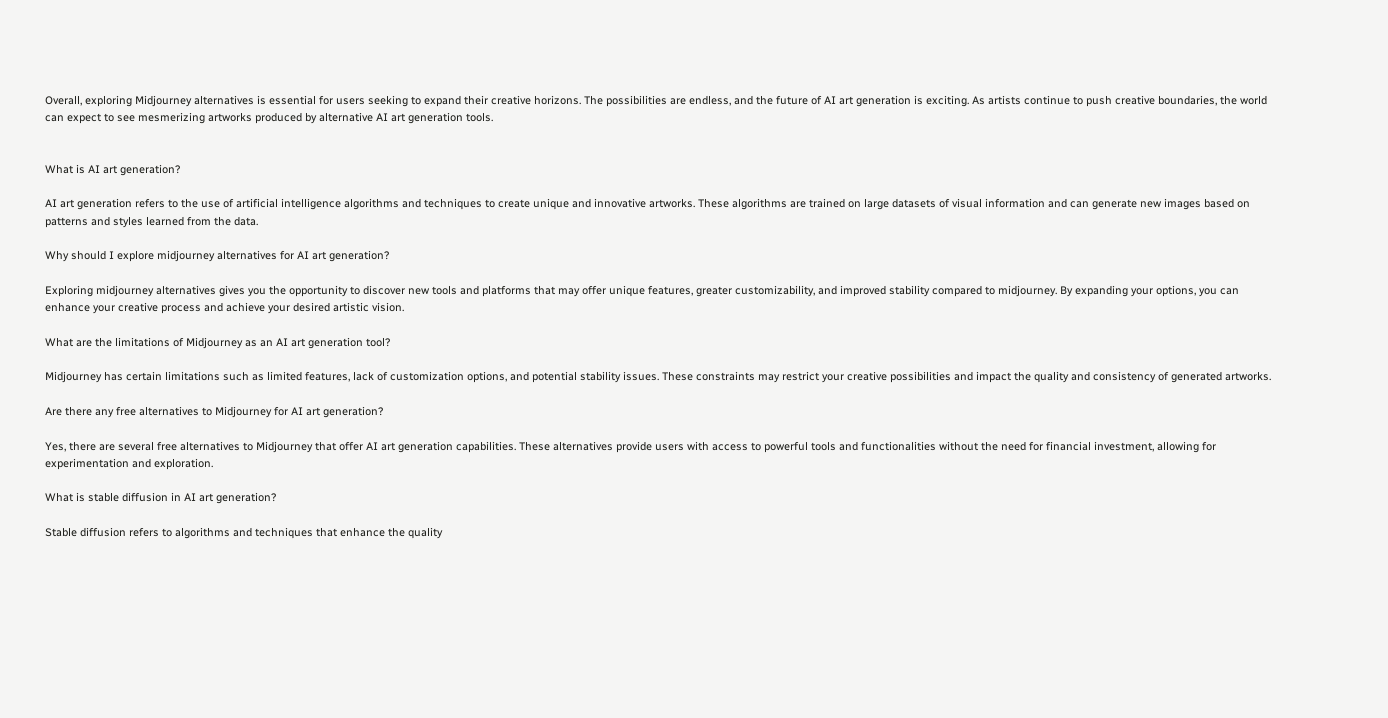Overall, exploring Midjourney alternatives is essential for users seeking to expand their creative horizons. The possibilities are endless, and the future of AI art generation is exciting. As artists continue to push creative boundaries, the world can expect to see mesmerizing artworks produced by alternative AI art generation tools.


What is AI art generation?

AI art generation refers to the use of artificial intelligence algorithms and techniques to create unique and innovative artworks. These algorithms are trained on large datasets of visual information and can generate new images based on patterns and styles learned from the data.

Why should I explore midjourney alternatives for AI art generation?

Exploring midjourney alternatives gives you the opportunity to discover new tools and platforms that may offer unique features, greater customizability, and improved stability compared to midjourney. By expanding your options, you can enhance your creative process and achieve your desired artistic vision.

What are the limitations of Midjourney as an AI art generation tool?

Midjourney has certain limitations such as limited features, lack of customization options, and potential stability issues. These constraints may restrict your creative possibilities and impact the quality and consistency of generated artworks.

Are there any free alternatives to Midjourney for AI art generation?

Yes, there are several free alternatives to Midjourney that offer AI art generation capabilities. These alternatives provide users with access to powerful tools and functionalities without the need for financial investment, allowing for experimentation and exploration.

What is stable diffusion in AI art generation?

Stable diffusion refers to algorithms and techniques that enhance the quality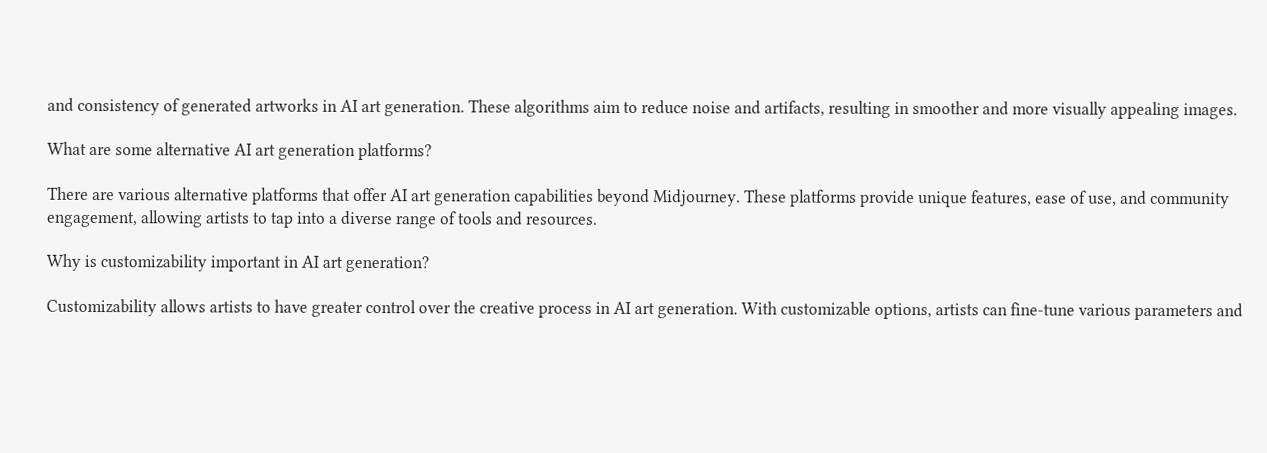and consistency of generated artworks in AI art generation. These algorithms aim to reduce noise and artifacts, resulting in smoother and more visually appealing images.

What are some alternative AI art generation platforms?

There are various alternative platforms that offer AI art generation capabilities beyond Midjourney. These platforms provide unique features, ease of use, and community engagement, allowing artists to tap into a diverse range of tools and resources.

Why is customizability important in AI art generation?

Customizability allows artists to have greater control over the creative process in AI art generation. With customizable options, artists can fine-tune various parameters and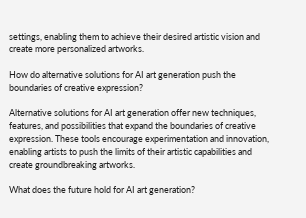settings, enabling them to achieve their desired artistic vision and create more personalized artworks.

How do alternative solutions for AI art generation push the boundaries of creative expression?

Alternative solutions for AI art generation offer new techniques, features, and possibilities that expand the boundaries of creative expression. These tools encourage experimentation and innovation, enabling artists to push the limits of their artistic capabilities and create groundbreaking artworks.

What does the future hold for AI art generation?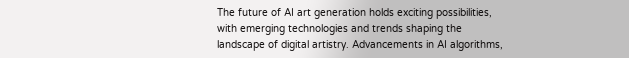The future of AI art generation holds exciting possibilities, with emerging technologies and trends shaping the landscape of digital artistry. Advancements in AI algorithms,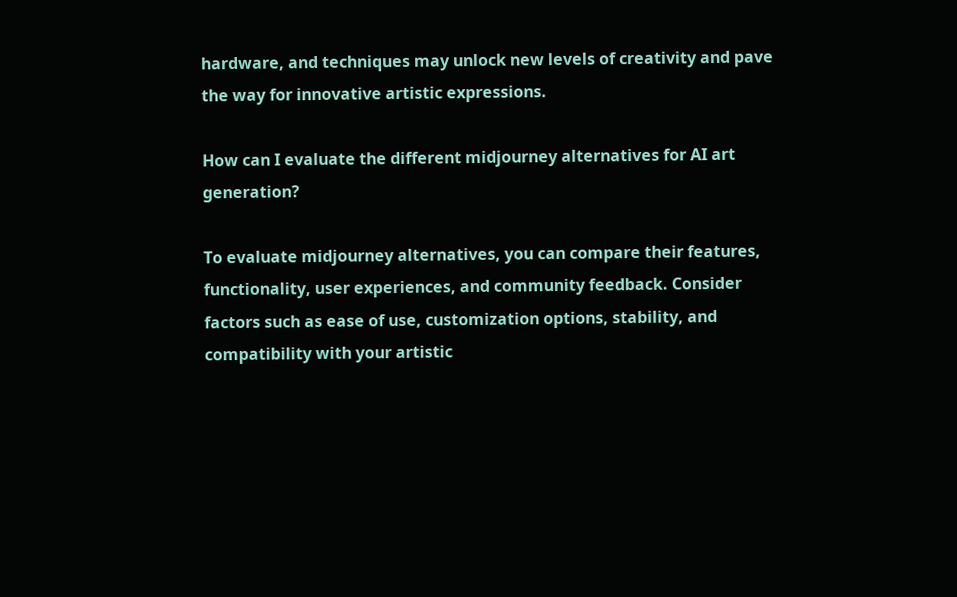hardware, and techniques may unlock new levels of creativity and pave the way for innovative artistic expressions.

How can I evaluate the different midjourney alternatives for AI art generation?

To evaluate midjourney alternatives, you can compare their features, functionality, user experiences, and community feedback. Consider factors such as ease of use, customization options, stability, and compatibility with your artistic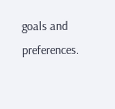goals and preferences.